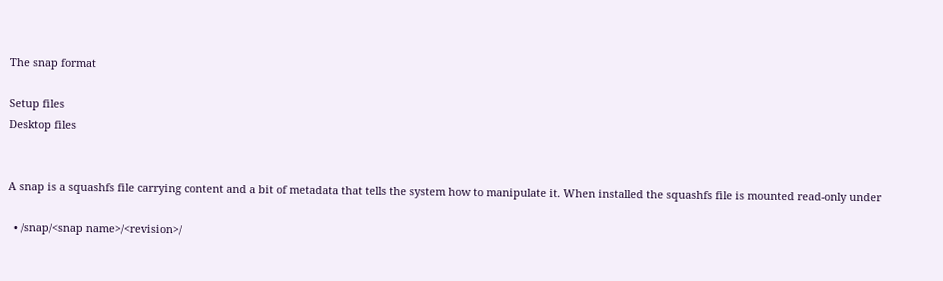The snap format

Setup files
Desktop files


A snap is a squashfs file carrying content and a bit of metadata that tells the system how to manipulate it. When installed the squashfs file is mounted read-only under

  • /snap/<snap name>/<revision>/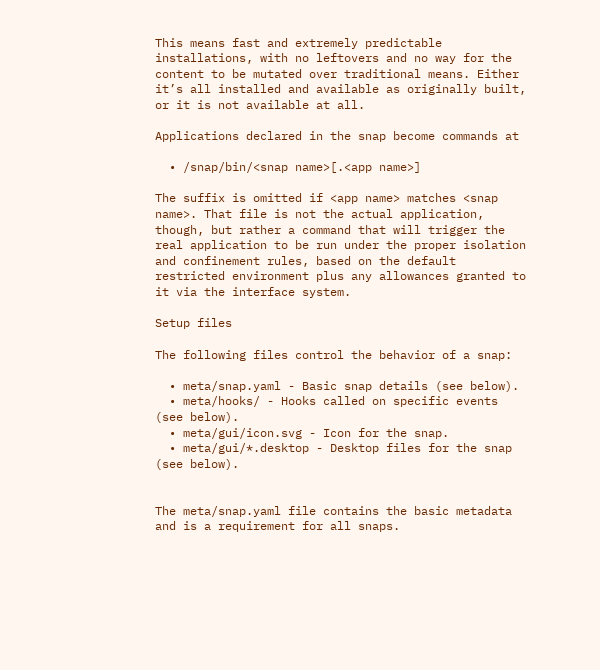This means fast and extremely predictable installations, with no leftovers and no way for the content to be mutated over traditional means. Either it’s all installed and available as originally built, or it is not available at all.

Applications declared in the snap become commands at

  • /snap/bin/<snap name>[.<app name>]

The suffix is omitted if <app name> matches <snap name>. That file is not the actual application, though, but rather a command that will trigger the real application to be run under the proper isolation and confinement rules, based on the default restricted environment plus any allowances granted to it via the interface system.

Setup files

The following files control the behavior of a snap:

  • meta/snap.yaml - Basic snap details (see below).
  • meta/hooks/ - Hooks called on specific events (see below).
  • meta/gui/icon.svg - Icon for the snap.
  • meta/gui/*.desktop - Desktop files for the snap (see below).


The meta/snap.yaml file contains the basic metadata and is a requirement for all snaps.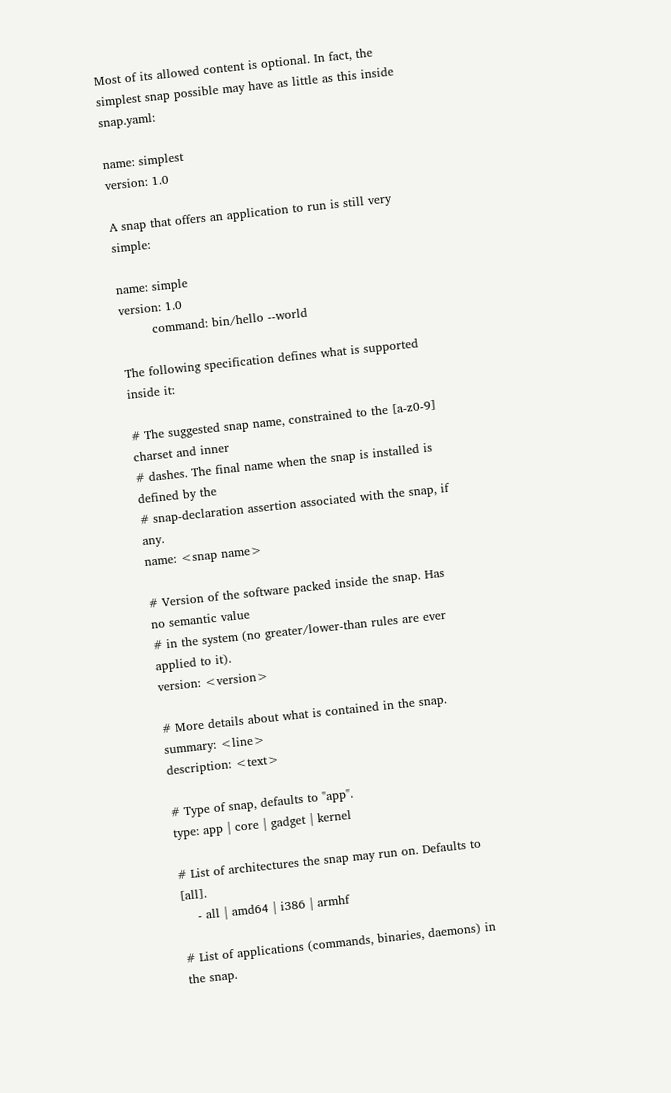Most of its allowed content is optional. In fact, the simplest snap possible may have as little as this inside snap.yaml:

name: simplest
version: 1.0

A snap that offers an application to run is still very simple:

name: simple
version: 1.0
        command: bin/hello --world

The following specification defines what is supported inside it:

# The suggested snap name, constrained to the [a-z0-9] charset and inner
# dashes. The final name when the snap is installed is defined by the
# snap-declaration assertion associated with the snap, if any.
name: <snap name>

# Version of the software packed inside the snap. Has no semantic value
# in the system (no greater/lower-than rules are ever applied to it).
version: <version>

# More details about what is contained in the snap.
summary: <line>
description: <text>

# Type of snap, defaults to "app".
type: app | core | gadget | kernel

# List of architectures the snap may run on. Defaults to [all].
    - all | amd64 | i386 | armhf

# List of applications (commands, binaries, daemons) in the snap.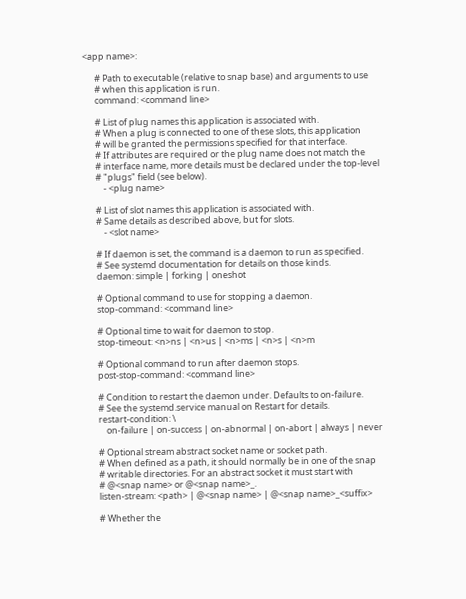<app name>:

      # Path to executable (relative to snap base) and arguments to use
      # when this application is run.
      command: <command line>

      # List of plug names this application is associated with.
      # When a plug is connected to one of these slots, this application
      # will be granted the permissions specified for that interface.
      # If attributes are required or the plug name does not match the
      # interface name, more details must be declared under the top-level
      # "plugs" field (see below).
          - <plug name>

      # List of slot names this application is associated with.
      # Same details as described above, but for slots.
          - <slot name>

      # If daemon is set, the command is a daemon to run as specified.
      # See systemd documentation for details on those kinds.
      daemon: simple | forking | oneshot

      # Optional command to use for stopping a daemon.
      stop-command: <command line>

      # Optional time to wait for daemon to stop.
      stop-timeout: <n>ns | <n>us | <n>ms | <n>s | <n>m

      # Optional command to run after daemon stops.
      post-stop-command: <command line>

      # Condition to restart the daemon under. Defaults to on-failure.
      # See the systemd.service manual on Restart for details.
      restart-condition: \
          on-failure | on-success | on-abnormal | on-abort | always | never

      # Optional stream abstract socket name or socket path.
      # When defined as a path, it should normally be in one of the snap
      # writable directories. For an abstract socket it must start with
      # @<snap name> or @<snap name>_.
      listen-stream: <path> | @<snap name> | @<snap name>_<suffix>

      # Whether the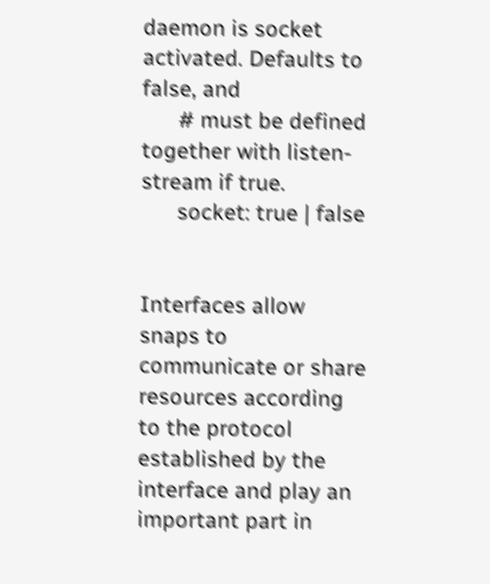daemon is socket activated. Defaults to false, and
      # must be defined together with listen-stream if true.
      socket: true | false


Interfaces allow snaps to communicate or share resources according to the protocol established by the interface and play an important part in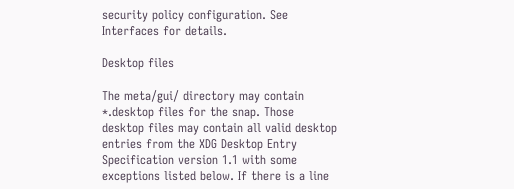security policy configuration. See Interfaces for details.

Desktop files

The meta/gui/ directory may contain *.desktop files for the snap. Those desktop files may contain all valid desktop entries from the XDG Desktop Entry Specification version 1.1 with some exceptions listed below. If there is a line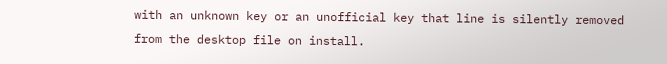with an unknown key or an unofficial key that line is silently removed from the desktop file on install.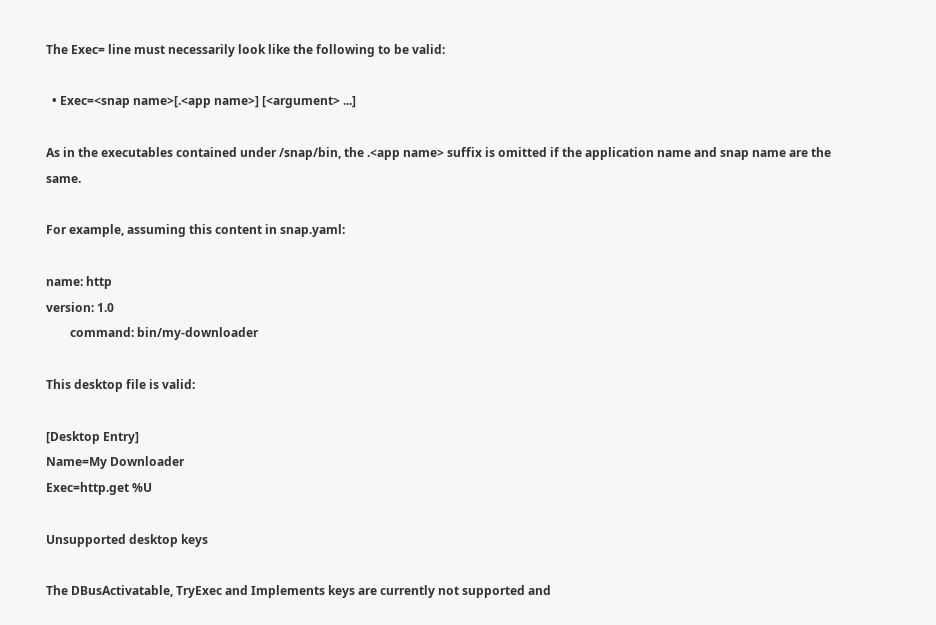The Exec= line must necessarily look like the following to be valid:

  • Exec=<snap name>[.<app name>] [<argument> ...]

As in the executables contained under /snap/bin, the .<app name> suffix is omitted if the application name and snap name are the same.

For example, assuming this content in snap.yaml:

name: http
version: 1.0
        command: bin/my-downloader

This desktop file is valid:

[Desktop Entry]
Name=My Downloader
Exec=http.get %U

Unsupported desktop keys

The DBusActivatable, TryExec and Implements keys are currently not supported and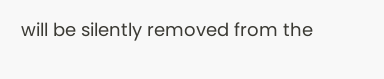will be silently removed from the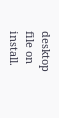desktop file on install.